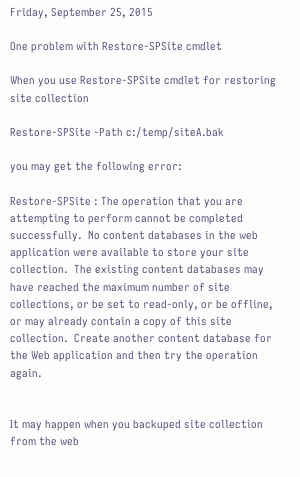Friday, September 25, 2015

One problem with Restore-SPSite cmdlet

When you use Restore-SPSite cmdlet for restoring site collection

Restore-SPSite -Path c:/temp/siteA.bak

you may get the following error:

Restore-SPSite : The operation that you are attempting to perform cannot be completed successfully.  No content databases in the web application were available to store your site collection.  The existing content databases may have reached the maximum number of site collections, or be set to read-only, or be offline, or may already contain a copy of this site collection.  Create another content database for the Web application and then try the operation again.


It may happen when you backuped site collection from the web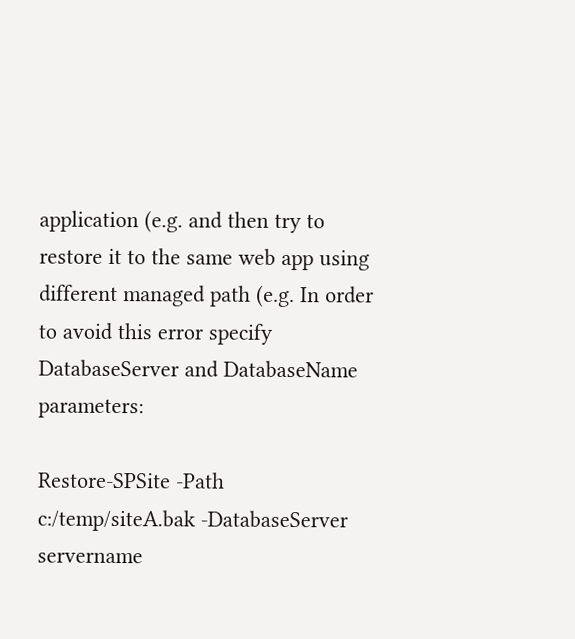application (e.g. and then try to restore it to the same web app using different managed path (e.g. In order to avoid this error specify DatabaseServer and DatabaseName parameters:

Restore-SPSite -Path c:/temp/siteA.bak -DatabaseServer servername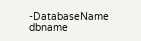-DatabaseName dbname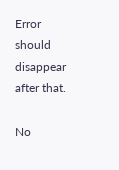Error should disappear after that.

No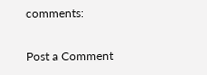comments:

Post a Comment